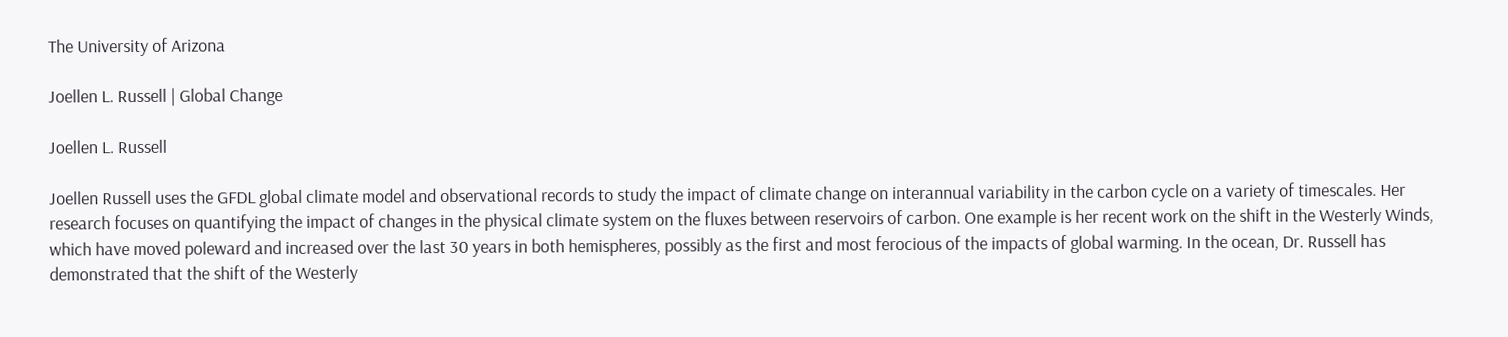The University of Arizona

Joellen L. Russell | Global Change

Joellen L. Russell

Joellen Russell uses the GFDL global climate model and observational records to study the impact of climate change on interannual variability in the carbon cycle on a variety of timescales. Her research focuses on quantifying the impact of changes in the physical climate system on the fluxes between reservoirs of carbon. One example is her recent work on the shift in the Westerly Winds, which have moved poleward and increased over the last 30 years in both hemispheres, possibly as the first and most ferocious of the impacts of global warming. In the ocean, Dr. Russell has demonstrated that the shift of the Westerly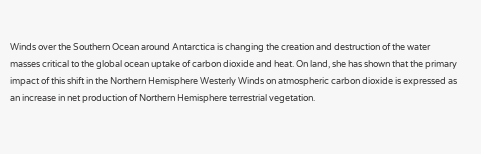Winds over the Southern Ocean around Antarctica is changing the creation and destruction of the water masses critical to the global ocean uptake of carbon dioxide and heat. On land, she has shown that the primary impact of this shift in the Northern Hemisphere Westerly Winds on atmospheric carbon dioxide is expressed as an increase in net production of Northern Hemisphere terrestrial vegetation.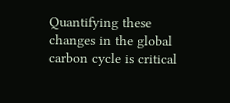Quantifying these changes in the global carbon cycle is critical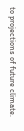to projections of future climate.